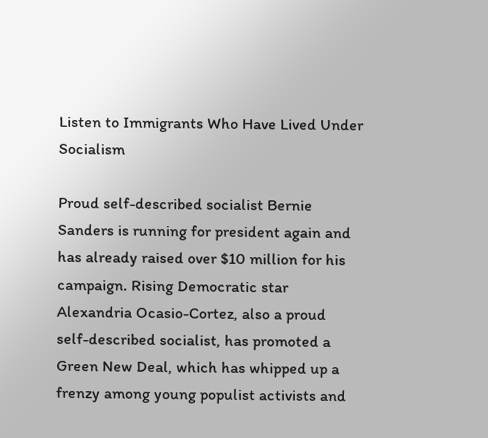Listen to Immigrants Who Have Lived Under Socialism

Proud self-described socialist Bernie Sanders is running for president again and has already raised over $10 million for his campaign. Rising Democratic star Alexandria Ocasio-Cortez, also a proud self-described socialist, has promoted a Green New Deal, which has whipped up a frenzy among young populist activists and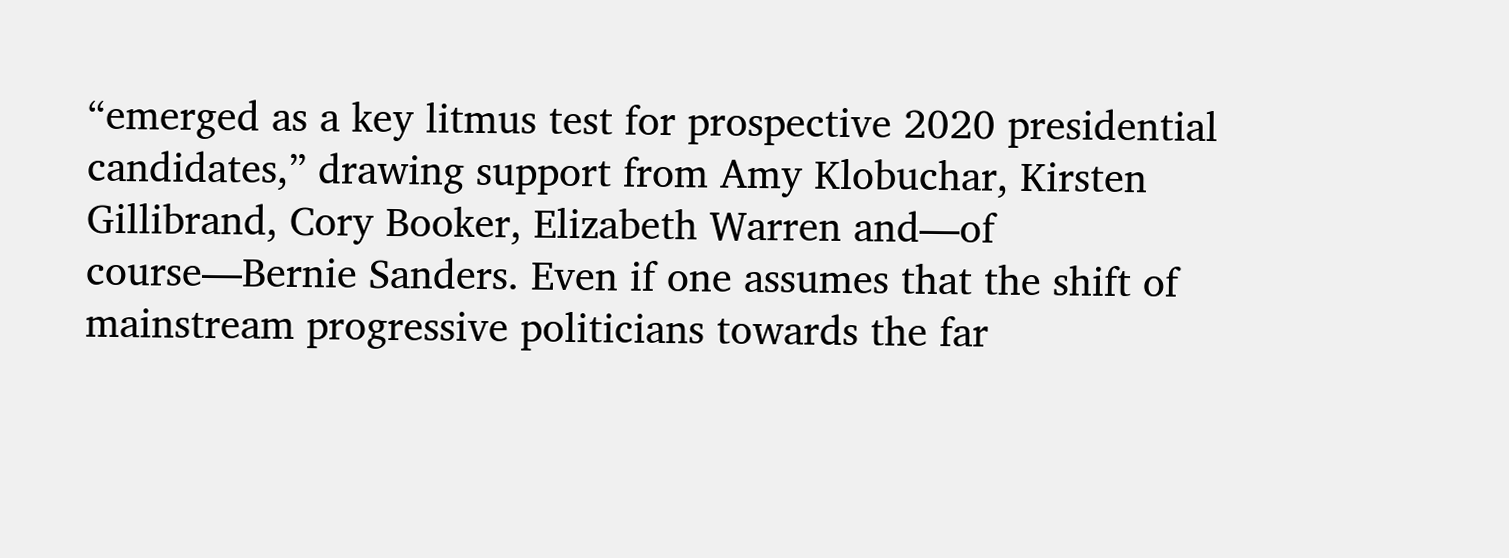“emerged as a key litmus test for prospective 2020 presidential candidates,” drawing support from Amy Klobuchar, Kirsten Gillibrand, Cory Booker, Elizabeth Warren and—of course—Bernie Sanders. Even if one assumes that the shift of mainstream progressive politicians towards the far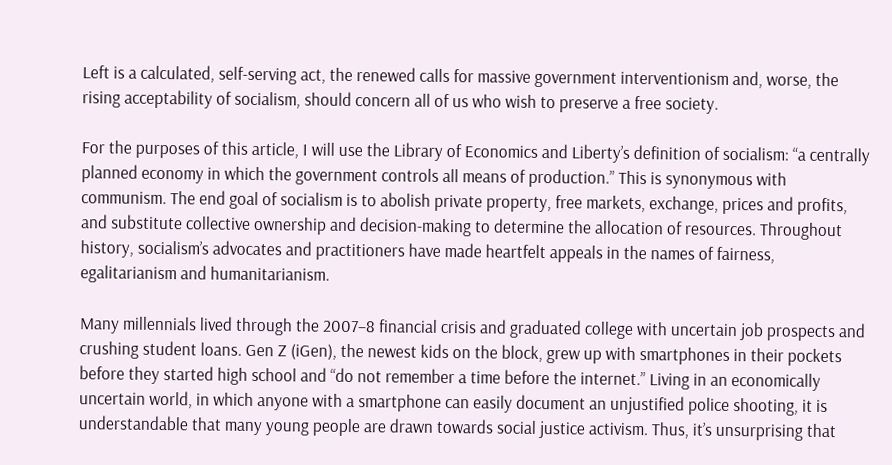Left is a calculated, self-serving act, the renewed calls for massive government interventionism and, worse, the rising acceptability of socialism, should concern all of us who wish to preserve a free society.

For the purposes of this article, I will use the Library of Economics and Liberty’s definition of socialism: “a centrally planned economy in which the government controls all means of production.” This is synonymous with communism. The end goal of socialism is to abolish private property, free markets, exchange, prices and profits, and substitute collective ownership and decision-making to determine the allocation of resources. Throughout history, socialism’s advocates and practitioners have made heartfelt appeals in the names of fairness, egalitarianism and humanitarianism.

Many millennials lived through the 2007–8 financial crisis and graduated college with uncertain job prospects and crushing student loans. Gen Z (iGen), the newest kids on the block, grew up with smartphones in their pockets before they started high school and “do not remember a time before the internet.” Living in an economically uncertain world, in which anyone with a smartphone can easily document an unjustified police shooting, it is understandable that many young people are drawn towards social justice activism. Thus, it’s unsurprising that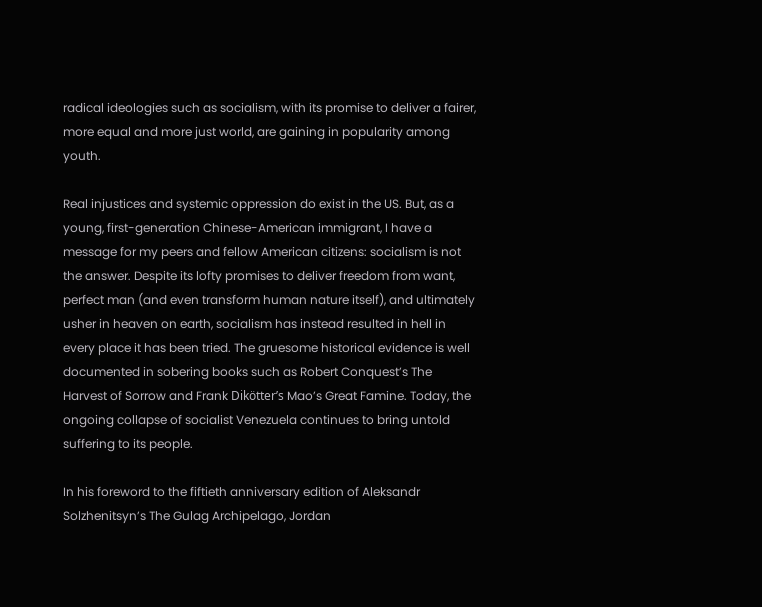radical ideologies such as socialism, with its promise to deliver a fairer, more equal and more just world, are gaining in popularity among youth.

Real injustices and systemic oppression do exist in the US. But, as a young, first-generation Chinese-American immigrant, I have a message for my peers and fellow American citizens: socialism is not the answer. Despite its lofty promises to deliver freedom from want, perfect man (and even transform human nature itself), and ultimately usher in heaven on earth, socialism has instead resulted in hell in every place it has been tried. The gruesome historical evidence is well documented in sobering books such as Robert Conquest’s The Harvest of Sorrow and Frank Dikötter’s Mao’s Great Famine. Today, the ongoing collapse of socialist Venezuela continues to bring untold suffering to its people.

In his foreword to the fiftieth anniversary edition of Aleksandr Solzhenitsyn’s The Gulag Archipelago, Jordan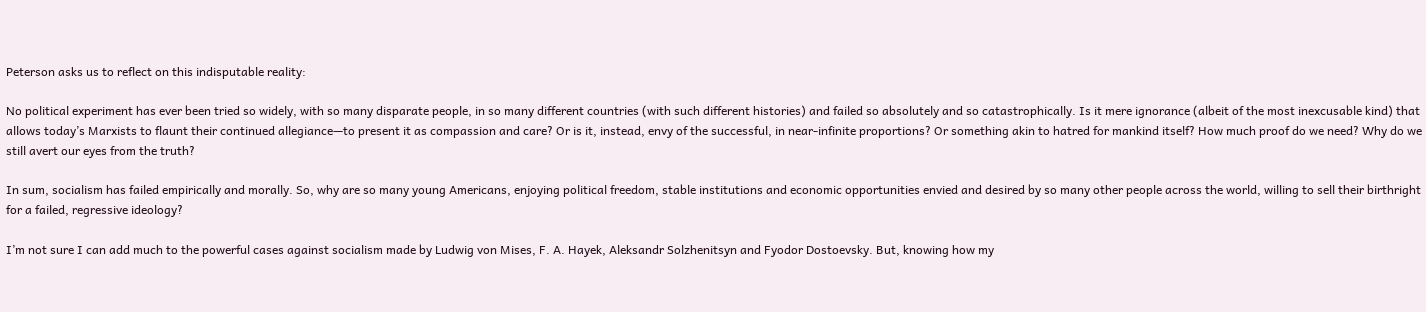Peterson asks us to reflect on this indisputable reality:

No political experiment has ever been tried so widely, with so many disparate people, in so many different countries (with such different histories) and failed so absolutely and so catastrophically. Is it mere ignorance (albeit of the most inexcusable kind) that allows today’s Marxists to flaunt their continued allegiance—to present it as compassion and care? Or is it, instead, envy of the successful, in near-infinite proportions? Or something akin to hatred for mankind itself? How much proof do we need? Why do we still avert our eyes from the truth?

In sum, socialism has failed empirically and morally. So, why are so many young Americans, enjoying political freedom, stable institutions and economic opportunities envied and desired by so many other people across the world, willing to sell their birthright for a failed, regressive ideology?

I’m not sure I can add much to the powerful cases against socialism made by Ludwig von Mises, F. A. Hayek, Aleksandr Solzhenitsyn and Fyodor Dostoevsky. But, knowing how my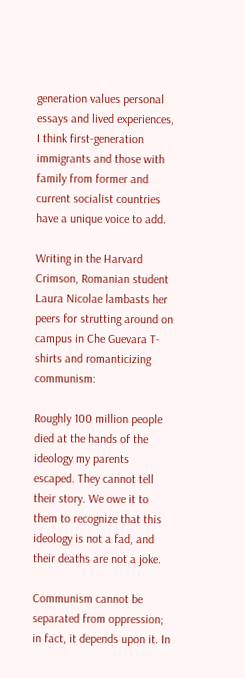generation values personal essays and lived experiences, I think first-generation immigrants and those with family from former and current socialist countries have a unique voice to add.

Writing in the Harvard Crimson, Romanian student Laura Nicolae lambasts her peers for strutting around on campus in Che Guevara T-shirts and romanticizing communism:

Roughly 100 million people died at the hands of the ideology my parents escaped. They cannot tell their story. We owe it to them to recognize that this ideology is not a fad, and their deaths are not a joke.

Communism cannot be separated from oppression; in fact, it depends upon it. In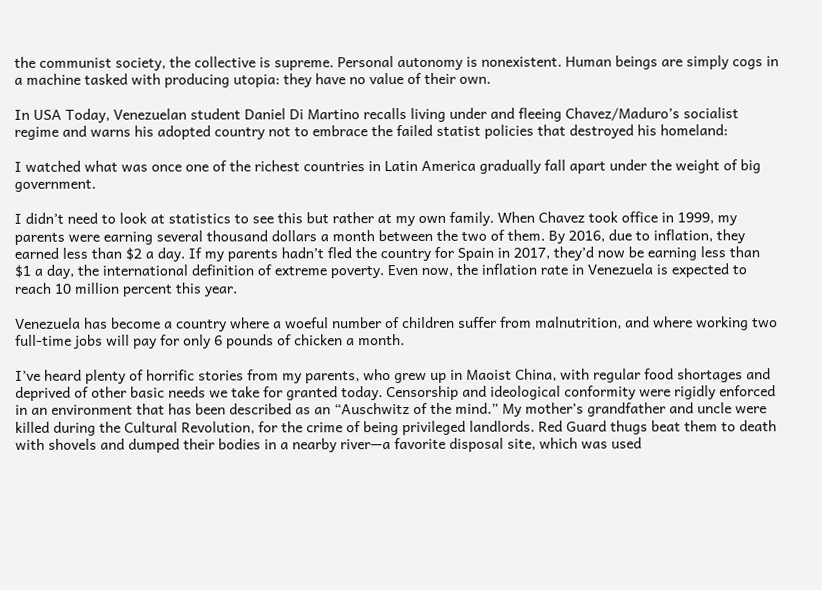the communist society, the collective is supreme. Personal autonomy is nonexistent. Human beings are simply cogs in a machine tasked with producing utopia: they have no value of their own.

In USA Today, Venezuelan student Daniel Di Martino recalls living under and fleeing Chavez/Maduro’s socialist regime and warns his adopted country not to embrace the failed statist policies that destroyed his homeland:

I watched what was once one of the richest countries in Latin America gradually fall apart under the weight of big government.

I didn’t need to look at statistics to see this but rather at my own family. When Chavez took office in 1999, my parents were earning several thousand dollars a month between the two of them. By 2016, due to inflation, they earned less than $2 a day. If my parents hadn’t fled the country for Spain in 2017, they’d now be earning less than $1 a day, the international definition of extreme poverty. Even now, the inflation rate in Venezuela is expected to reach 10 million percent this year.

Venezuela has become a country where a woeful number of children suffer from malnutrition, and where working two full-time jobs will pay for only 6 pounds of chicken a month.

I’ve heard plenty of horrific stories from my parents, who grew up in Maoist China, with regular food shortages and deprived of other basic needs we take for granted today. Censorship and ideological conformity were rigidly enforced in an environment that has been described as an “Auschwitz of the mind.” My mother’s grandfather and uncle were killed during the Cultural Revolution, for the crime of being privileged landlords. Red Guard thugs beat them to death with shovels and dumped their bodies in a nearby river—a favorite disposal site, which was used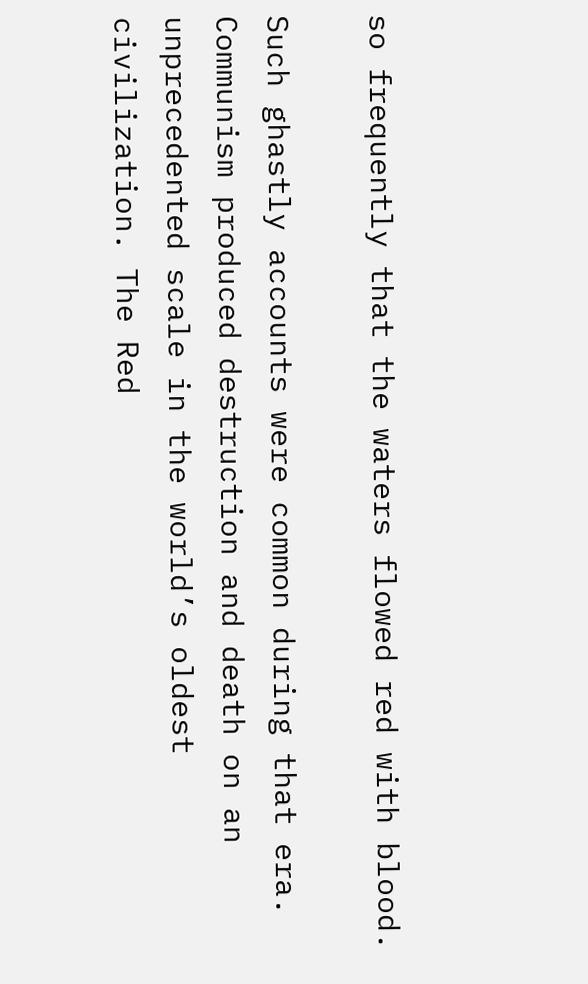so frequently that the waters flowed red with blood.

Such ghastly accounts were common during that era. Communism produced destruction and death on an unprecedented scale in the world’s oldest civilization. The Red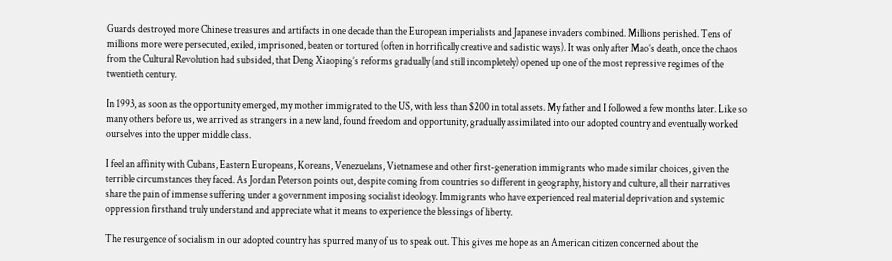Guards destroyed more Chinese treasures and artifacts in one decade than the European imperialists and Japanese invaders combined. Millions perished. Tens of millions more were persecuted, exiled, imprisoned, beaten or tortured (often in horrifically creative and sadistic ways). It was only after Mao’s death, once the chaos from the Cultural Revolution had subsided, that Deng Xiaoping’s reforms gradually (and still incompletely) opened up one of the most repressive regimes of the twentieth century.

In 1993, as soon as the opportunity emerged, my mother immigrated to the US, with less than $200 in total assets. My father and I followed a few months later. Like so many others before us, we arrived as strangers in a new land, found freedom and opportunity, gradually assimilated into our adopted country and eventually worked ourselves into the upper middle class.

I feel an affinity with Cubans, Eastern Europeans, Koreans, Venezuelans, Vietnamese and other first-generation immigrants who made similar choices, given the terrible circumstances they faced. As Jordan Peterson points out, despite coming from countries so different in geography, history and culture, all their narratives share the pain of immense suffering under a government imposing socialist ideology. Immigrants who have experienced real material deprivation and systemic oppression firsthand truly understand and appreciate what it means to experience the blessings of liberty.

The resurgence of socialism in our adopted country has spurred many of us to speak out. This gives me hope as an American citizen concerned about the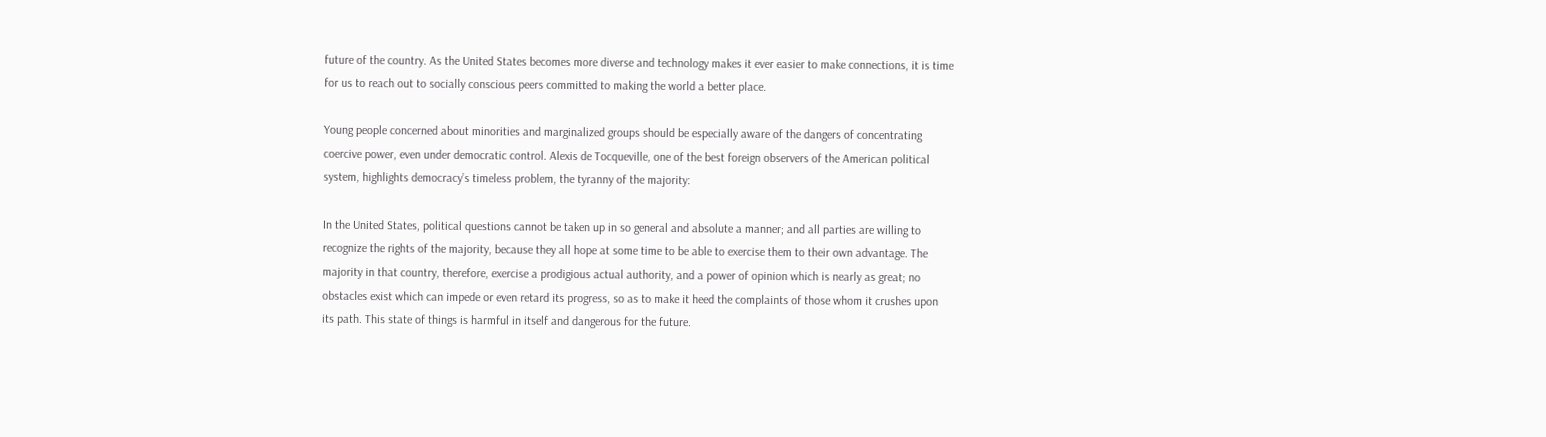future of the country. As the United States becomes more diverse and technology makes it ever easier to make connections, it is time for us to reach out to socially conscious peers committed to making the world a better place.

Young people concerned about minorities and marginalized groups should be especially aware of the dangers of concentrating coercive power, even under democratic control. Alexis de Tocqueville, one of the best foreign observers of the American political system, highlights democracy’s timeless problem, the tyranny of the majority:

In the United States, political questions cannot be taken up in so general and absolute a manner; and all parties are willing to recognize the rights of the majority, because they all hope at some time to be able to exercise them to their own advantage. The majority in that country, therefore, exercise a prodigious actual authority, and a power of opinion which is nearly as great; no obstacles exist which can impede or even retard its progress, so as to make it heed the complaints of those whom it crushes upon its path. This state of things is harmful in itself and dangerous for the future.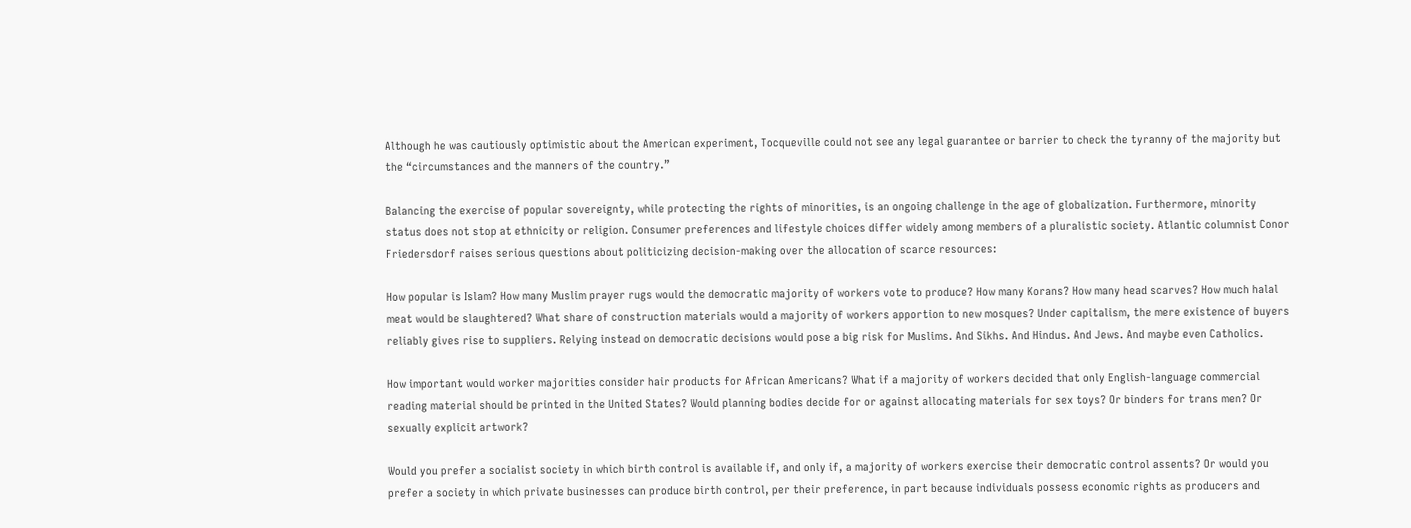Although he was cautiously optimistic about the American experiment, Tocqueville could not see any legal guarantee or barrier to check the tyranny of the majority but the “circumstances and the manners of the country.”

Balancing the exercise of popular sovereignty, while protecting the rights of minorities, is an ongoing challenge in the age of globalization. Furthermore, minority status does not stop at ethnicity or religion. Consumer preferences and lifestyle choices differ widely among members of a pluralistic society. Atlantic columnist Conor Friedersdorf raises serious questions about politicizing decision-making over the allocation of scarce resources:

How popular is Islam? How many Muslim prayer rugs would the democratic majority of workers vote to produce? How many Korans? How many head scarves? How much halal meat would be slaughtered? What share of construction materials would a majority of workers apportion to new mosques? Under capitalism, the mere existence of buyers reliably gives rise to suppliers. Relying instead on democratic decisions would pose a big risk for Muslims. And Sikhs. And Hindus. And Jews. And maybe even Catholics.

How important would worker majorities consider hair products for African Americans? What if a majority of workers decided that only English-language commercial reading material should be printed in the United States? Would planning bodies decide for or against allocating materials for sex toys? Or binders for trans men? Or sexually explicit artwork?

Would you prefer a socialist society in which birth control is available if, and only if, a majority of workers exercise their democratic control assents? Or would you prefer a society in which private businesses can produce birth control, per their preference, in part because individuals possess economic rights as producers and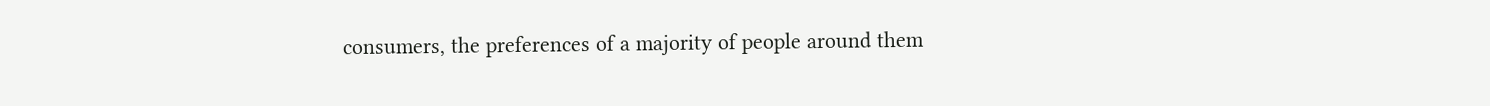consumers, the preferences of a majority of people around them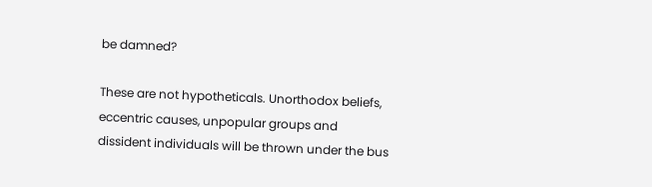be damned?

These are not hypotheticals. Unorthodox beliefs, eccentric causes, unpopular groups and dissident individuals will be thrown under the bus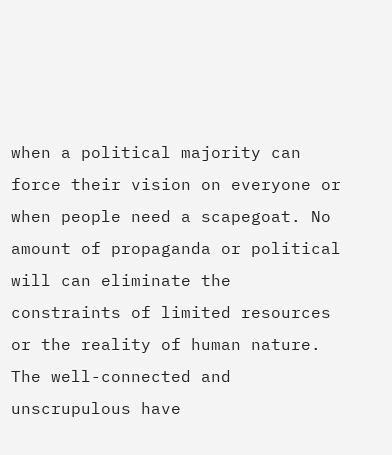when a political majority can force their vision on everyone or when people need a scapegoat. No amount of propaganda or political will can eliminate the constraints of limited resources or the reality of human nature. The well-connected and unscrupulous have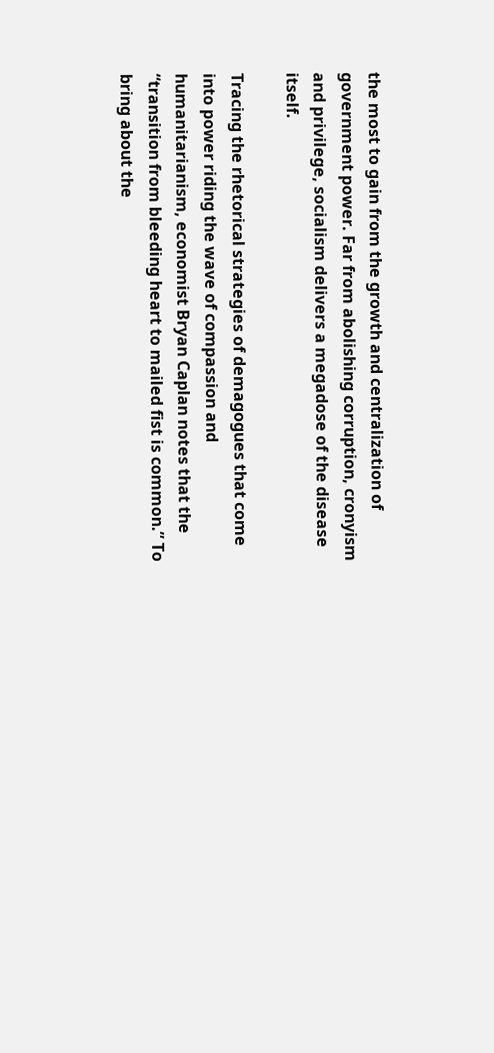the most to gain from the growth and centralization of government power. Far from abolishing corruption, cronyism and privilege, socialism delivers a megadose of the disease itself.

Tracing the rhetorical strategies of demagogues that come into power riding the wave of compassion and humanitarianism, economist Bryan Caplan notes that the “transition from bleeding heart to mailed fist is common.” To bring about the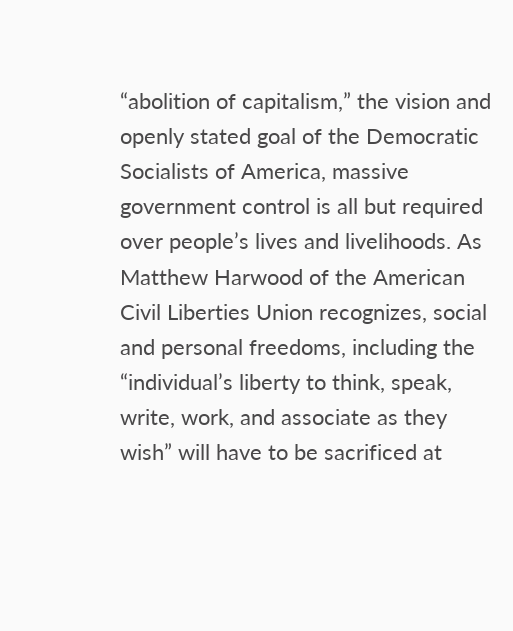“abolition of capitalism,” the vision and openly stated goal of the Democratic Socialists of America, massive government control is all but required over people’s lives and livelihoods. As Matthew Harwood of the American Civil Liberties Union recognizes, social and personal freedoms, including the “individual’s liberty to think, speak, write, work, and associate as they wish” will have to be sacrificed at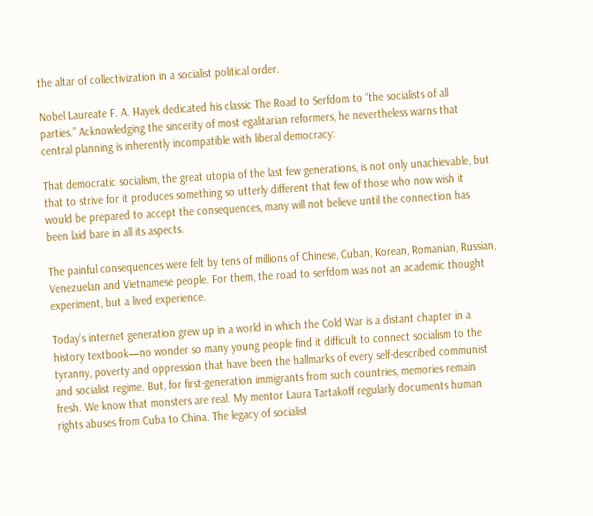the altar of collectivization in a socialist political order.

Nobel Laureate F. A. Hayek dedicated his classic The Road to Serfdom to “the socialists of all parties.” Acknowledging the sincerity of most egalitarian reformers, he nevertheless warns that central planning is inherently incompatible with liberal democracy:

That democratic socialism, the great utopia of the last few generations, is not only unachievable, but that to strive for it produces something so utterly different that few of those who now wish it would be prepared to accept the consequences, many will not believe until the connection has been laid bare in all its aspects.

The painful consequences were felt by tens of millions of Chinese, Cuban, Korean, Romanian, Russian, Venezuelan and Vietnamese people. For them, the road to serfdom was not an academic thought experiment, but a lived experience.

Today’s internet generation grew up in a world in which the Cold War is a distant chapter in a history textbook—no wonder so many young people find it difficult to connect socialism to the tyranny, poverty and oppression that have been the hallmarks of every self-described communist and socialist regime. But, for first-generation immigrants from such countries, memories remain fresh. We know that monsters are real. My mentor Laura Tartakoff regularly documents human rights abuses from Cuba to China. The legacy of socialist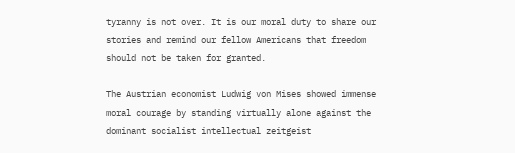tyranny is not over. It is our moral duty to share our stories and remind our fellow Americans that freedom should not be taken for granted.

The Austrian economist Ludwig von Mises showed immense moral courage by standing virtually alone against the dominant socialist intellectual zeitgeist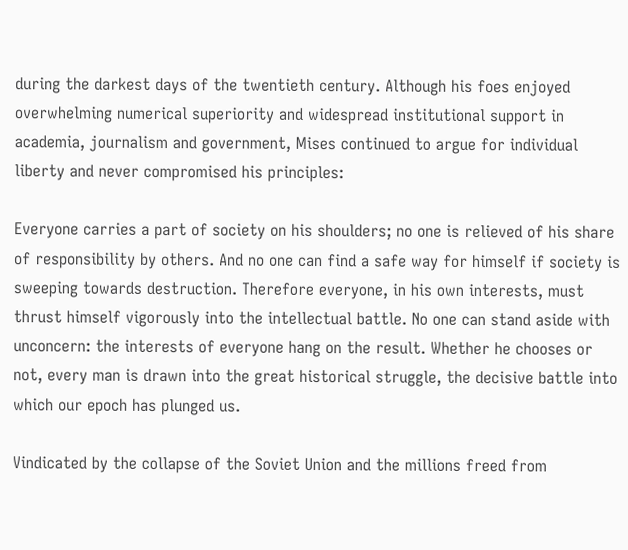during the darkest days of the twentieth century. Although his foes enjoyed overwhelming numerical superiority and widespread institutional support in academia, journalism and government, Mises continued to argue for individual liberty and never compromised his principles:

Everyone carries a part of society on his shoulders; no one is relieved of his share of responsibility by others. And no one can find a safe way for himself if society is sweeping towards destruction. Therefore everyone, in his own interests, must thrust himself vigorously into the intellectual battle. No one can stand aside with unconcern: the interests of everyone hang on the result. Whether he chooses or not, every man is drawn into the great historical struggle, the decisive battle into which our epoch has plunged us.

Vindicated by the collapse of the Soviet Union and the millions freed from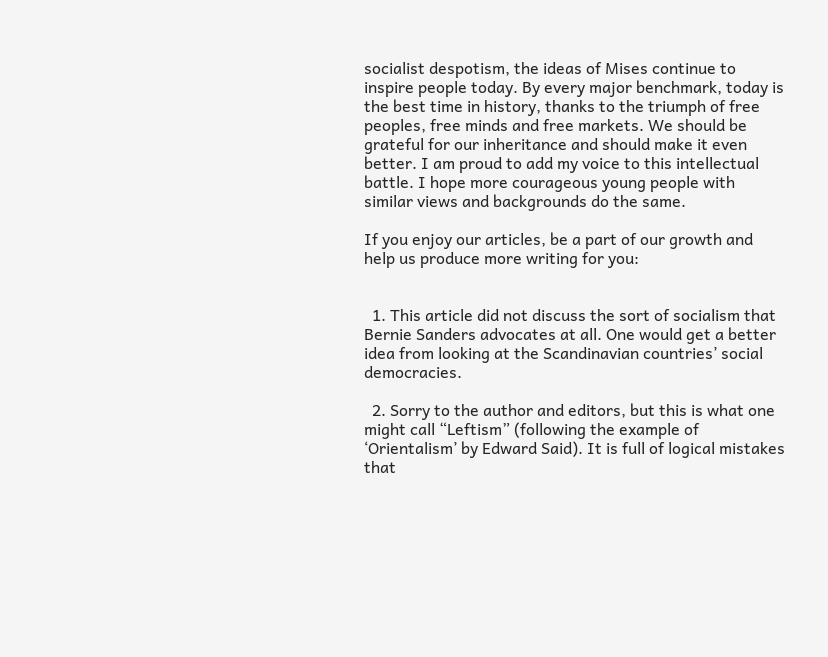socialist despotism, the ideas of Mises continue to inspire people today. By every major benchmark, today is the best time in history, thanks to the triumph of free peoples, free minds and free markets. We should be grateful for our inheritance and should make it even better. I am proud to add my voice to this intellectual battle. I hope more courageous young people with similar views and backgrounds do the same.

If you enjoy our articles, be a part of our growth and help us produce more writing for you:


  1. This article did not discuss the sort of socialism that Bernie Sanders advocates at all. One would get a better idea from looking at the Scandinavian countries’ social democracies.

  2. Sorry to the author and editors, but this is what one might call “Leftism” (following the example of ‘Orientalism’ by Edward Said). It is full of logical mistakes that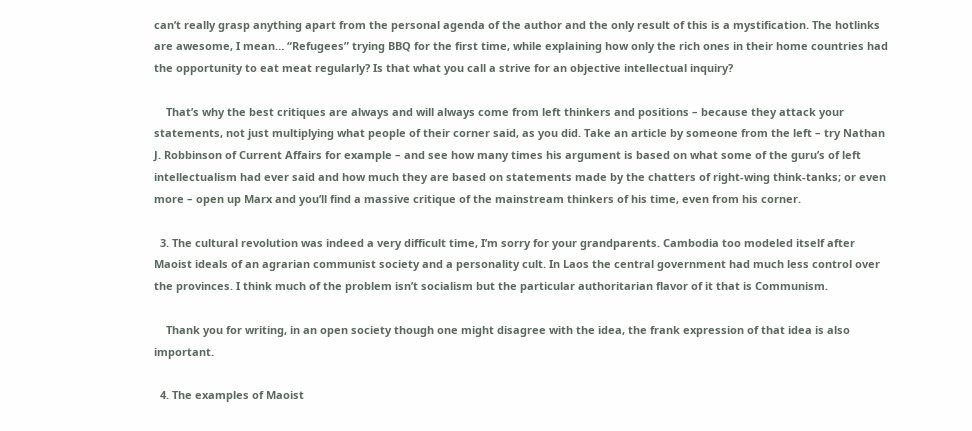can’t really grasp anything apart from the personal agenda of the author and the only result of this is a mystification. The hotlinks are awesome, I mean… “Refugees” trying BBQ for the first time, while explaining how only the rich ones in their home countries had the opportunity to eat meat regularly? Is that what you call a strive for an objective intellectual inquiry?

    That’s why the best critiques are always and will always come from left thinkers and positions – because they attack your statements, not just multiplying what people of their corner said, as you did. Take an article by someone from the left – try Nathan J. Robbinson of Current Affairs for example – and see how many times his argument is based on what some of the guru’s of left intellectualism had ever said and how much they are based on statements made by the chatters of right-wing think-tanks; or even more – open up Marx and you’ll find a massive critique of the mainstream thinkers of his time, even from his corner.

  3. The cultural revolution was indeed a very difficult time, I’m sorry for your grandparents. Cambodia too modeled itself after Maoist ideals of an agrarian communist society and a personality cult. In Laos the central government had much less control over the provinces. I think much of the problem isn’t socialism but the particular authoritarian flavor of it that is Communism.

    Thank you for writing, in an open society though one might disagree with the idea, the frank expression of that idea is also important.

  4. The examples of Maoist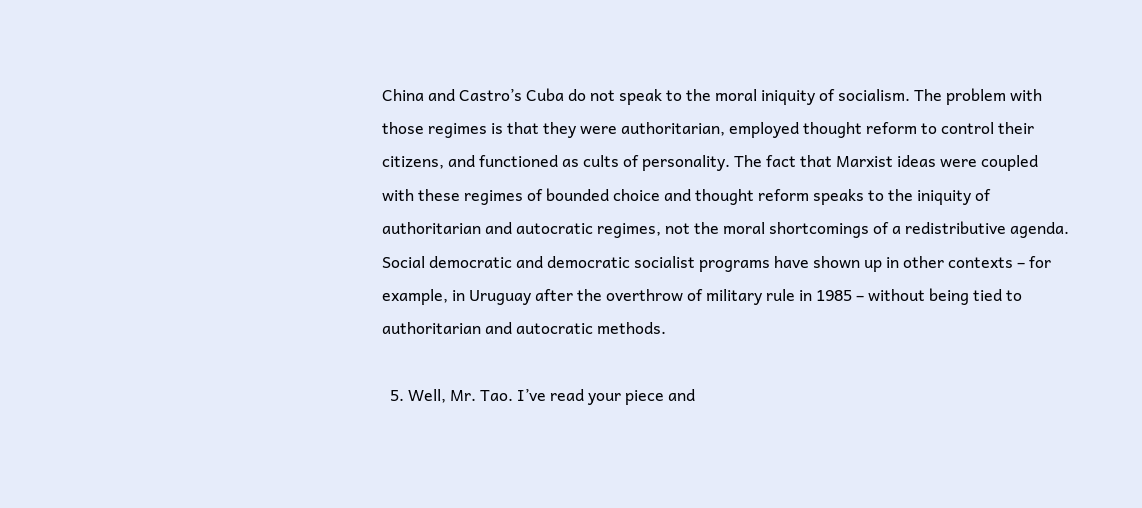China and Castro’s Cuba do not speak to the moral iniquity of socialism. The problem with those regimes is that they were authoritarian, employed thought reform to control their citizens, and functioned as cults of personality. The fact that Marxist ideas were coupled with these regimes of bounded choice and thought reform speaks to the iniquity of authoritarian and autocratic regimes, not the moral shortcomings of a redistributive agenda. Social democratic and democratic socialist programs have shown up in other contexts – for example, in Uruguay after the overthrow of military rule in 1985 – without being tied to authoritarian and autocratic methods.

  5. Well, Mr. Tao. I’ve read your piece and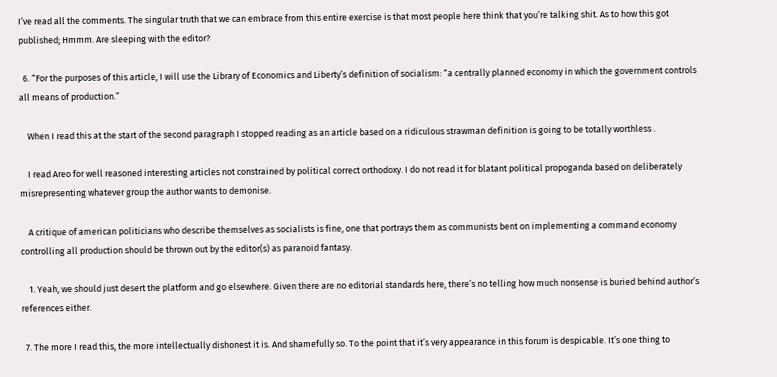I’ve read all the comments. The singular truth that we can embrace from this entire exercise is that most people here think that you’re talking shit. As to how this got published; Hmmm. Are sleeping with the editor?

  6. “For the purposes of this article, I will use the Library of Economics and Liberty’s definition of socialism: “a centrally planned economy in which the government controls all means of production.”

    When I read this at the start of the second paragraph I stopped reading as an article based on a ridiculous strawman definition is going to be totally worthless .

    I read Areo for well reasoned interesting articles not constrained by political correct orthodoxy. I do not read it for blatant political propoganda based on deliberately misrepresenting whatever group the author wants to demonise.

    A critique of american politicians who describe themselves as socialists is fine, one that portrays them as communists bent on implementing a command economy controlling all production should be thrown out by the editor(s) as paranoid fantasy.

    1. Yeah, we should just desert the platform and go elsewhere. Given there are no editorial standards here, there’s no telling how much nonsense is buried behind author’s references either.

  7. The more I read this, the more intellectually dishonest it is. And shamefully so. To the point that it’s very appearance in this forum is despicable. It’s one thing to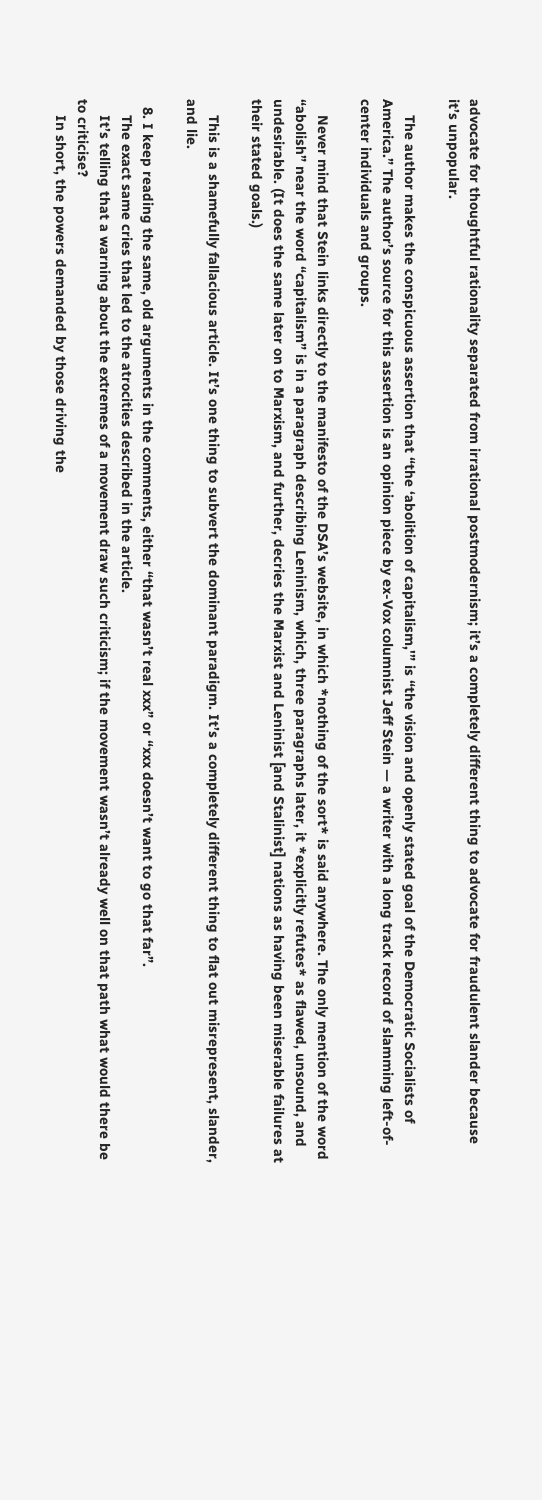advocate for thoughtful rationality separated from irrational postmodernism; it’s a completely different thing to advocate for fraudulent slander because it’s unpopular.

    The author makes the conspicuous assertion that “the ‘abolition of capitalism,'” is “the vision and openly stated goal of the Democratic Socialists of America.” The author’s source for this assertion is an opinion piece by ex-Vox columnist Jeff Stein — a writer with a long track record of slamming left-of-center individuals and groups.

    Never mind that Stein links directly to the manifesto of the DSA’s website, in which *nothing of the sort* is said anywhere. The only mention of the word “abolish” near the word “capitalism” is in a paragraph describing Leninism, which, three paragraphs later, it *explicitly refutes* as flawed, unsound, and undesirable. (It does the same later on to Marxism, and further, decries the Marxist and Leninist [and Stalinist] nations as having been miserable failures at their stated goals.)

    This is a shamefully fallacious article. It’s one thing to subvert the dominant paradigm. It’s a completely different thing to flat out misrepresent, slander, and lie.

  8. I keep reading the same, old arguments in the comments, either “that wasn’t real xxx” or “xxx doesn’t want to go that far”.
    The exact same cries that led to the atrocities described in the article.
    It’s telling that a warning about the extremes of a movement draw such criticism; if the movement wasn’t already well on that path what would there be to criticise?
    In short, the powers demanded by those driving the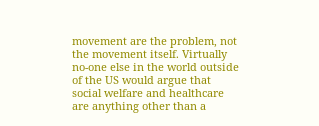movement are the problem, not the movement itself. Virtually no-one else in the world outside of the US would argue that social welfare and healthcare are anything other than a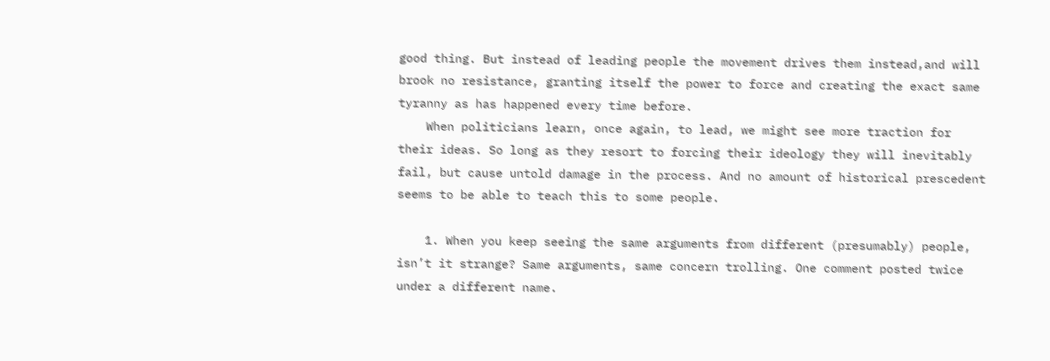good thing. But instead of leading people the movement drives them instead,and will brook no resistance, granting itself the power to force and creating the exact same tyranny as has happened every time before.
    When politicians learn, once again, to lead, we might see more traction for their ideas. So long as they resort to forcing their ideology they will inevitably fail, but cause untold damage in the process. And no amount of historical prescedent seems to be able to teach this to some people.

    1. When you keep seeing the same arguments from different (presumably) people, isn’t it strange? Same arguments, same concern trolling. One comment posted twice under a different name.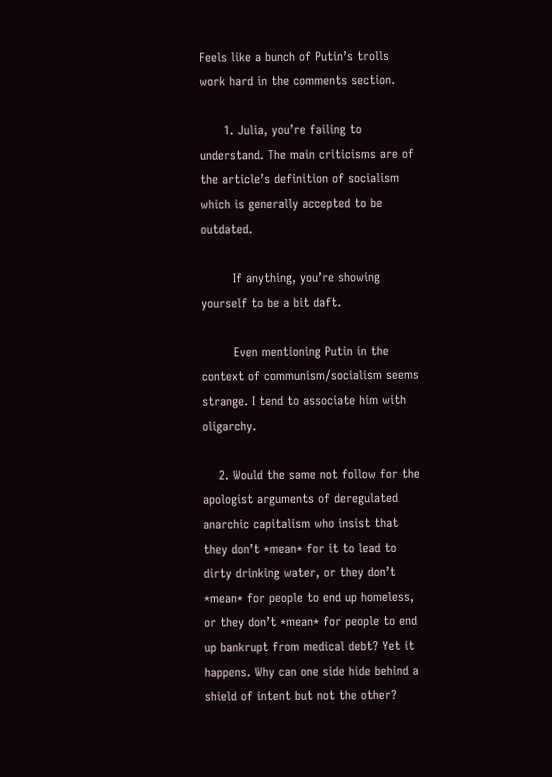Feels like a bunch of Putin’s trolls work hard in the comments section.

      1. Julia, you’re failing to understand. The main criticisms are of the article’s definition of socialism which is generally accepted to be outdated.

        If anything, you’re showing yourself to be a bit daft.

        Even mentioning Putin in the context of communism/socialism seems strange. I tend to associate him with oligarchy.

    2. Would the same not follow for the apologist arguments of deregulated anarchic capitalism who insist that they don’t *mean* for it to lead to dirty drinking water, or they don’t *mean* for people to end up homeless, or they don’t *mean* for people to end up bankrupt from medical debt? Yet it happens. Why can one side hide behind a shield of intent but not the other?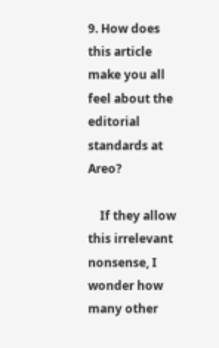9. How does this article make you all feel about the editorial standards at Areo?

    If they allow this irrelevant nonsense, I wonder how many other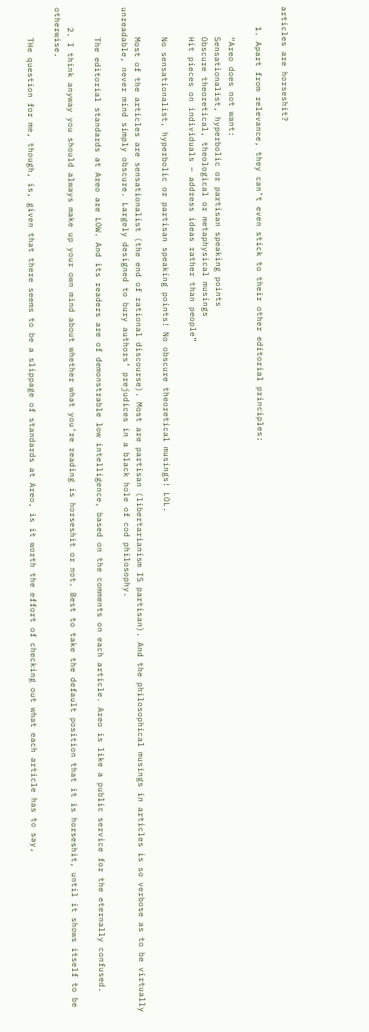articles are horseshit?

    1. Apart from relevance, they can’t even stick to their other editorial principles:

      “Areo does not want:
      Sensationalist, hyperbolic or partisan speaking points
      Obscure theoretical, theological or metaphysical musings
      Hit pieces on individuals – address ideas rather than people”

      No sensationalist, hyperbolic or partisan speaking points! No obscure theoretical musings! LOL.

      Most of the articles are sensationalist (the end of rational discourse). Most are partisan (libertarianism IS partisan). And the philosophical musings in articles is so verbose as to be virtually unreadable, never mind simply obscure. Largely designed to bury authors’ prejudices in a black hole of cod philosophy.

      The editorial standards at Areo are LOW. And its readers are of demonstrable low intelligence, based on the comments on each article. Areo is like a public service for the eternally confused.

    2. I think anyway you should always make up your own mind about whether what you’re reading is horseshit or not. Best to take the default position that it is horseshit, until it shows itself to be otherwise.

      THe question for me, though, is, given that there seems to be a slippage of standards at Areo, is it worth the effort of checking out what each article has to say,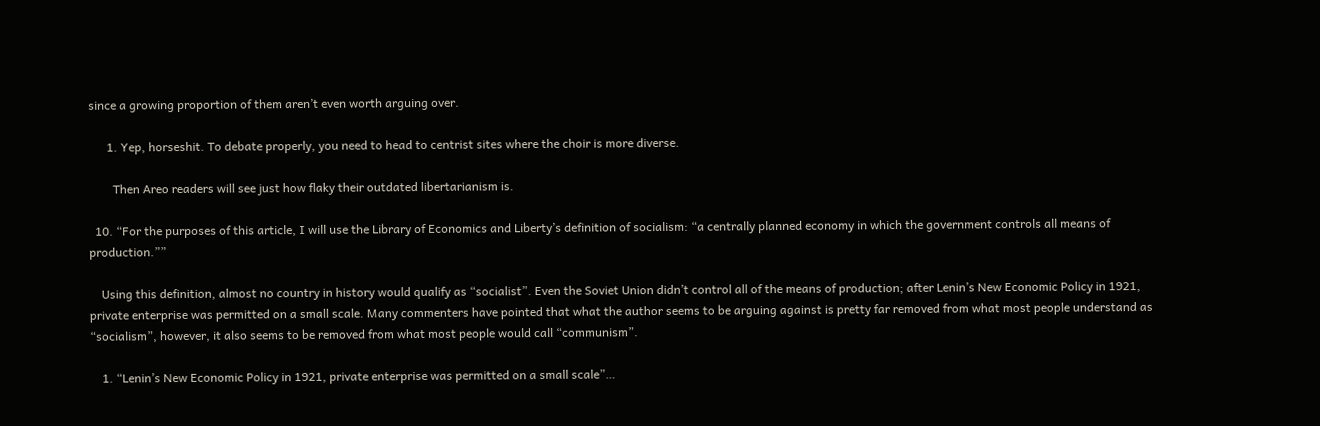since a growing proportion of them aren’t even worth arguing over.

      1. Yep, horseshit. To debate properly, you need to head to centrist sites where the choir is more diverse.

        Then Areo readers will see just how flaky their outdated libertarianism is.

  10. “For the purposes of this article, I will use the Library of Economics and Liberty’s definition of socialism: “a centrally planned economy in which the government controls all means of production.””

    Using this definition, almost no country in history would qualify as “socialist”. Even the Soviet Union didn’t control all of the means of production; after Lenin’s New Economic Policy in 1921, private enterprise was permitted on a small scale. Many commenters have pointed that what the author seems to be arguing against is pretty far removed from what most people understand as “socialism”, however, it also seems to be removed from what most people would call “communism”.

    1. “Lenin’s New Economic Policy in 1921, private enterprise was permitted on a small scale”…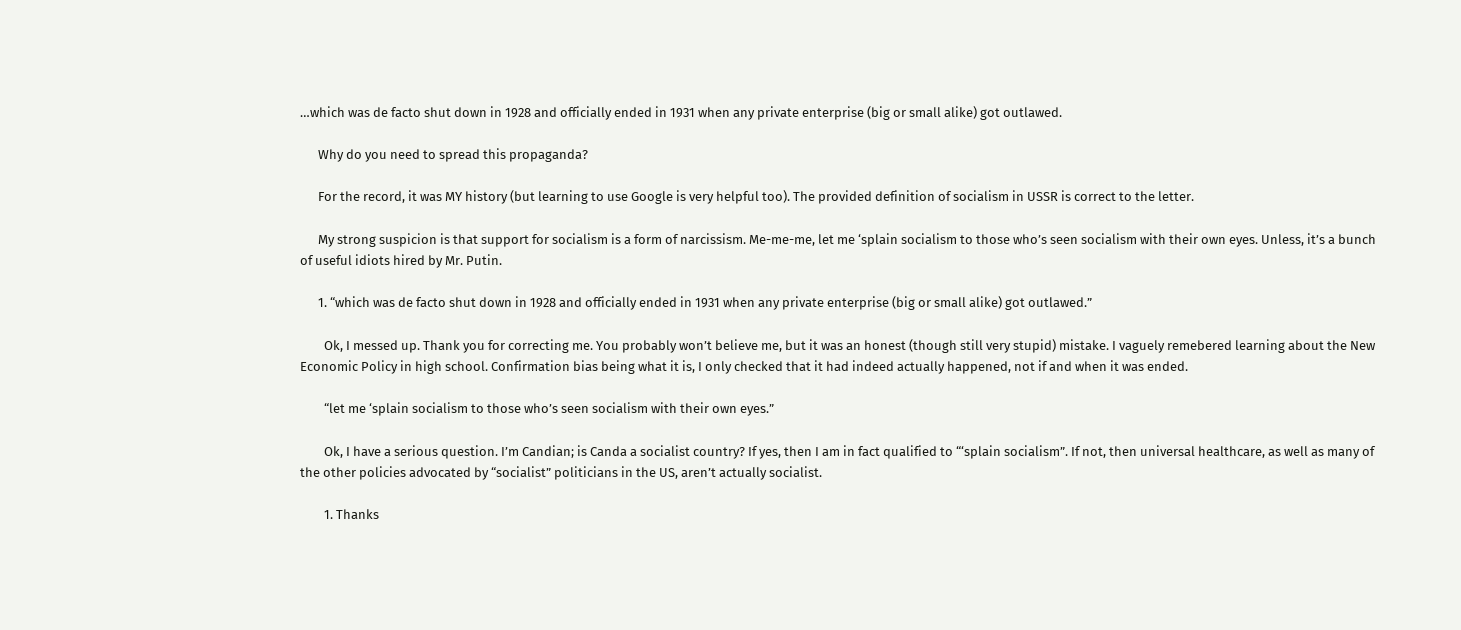…which was de facto shut down in 1928 and officially ended in 1931 when any private enterprise (big or small alike) got outlawed.

      Why do you need to spread this propaganda?

      For the record, it was MY history (but learning to use Google is very helpful too). The provided definition of socialism in USSR is correct to the letter.

      My strong suspicion is that support for socialism is a form of narcissism. Me-me-me, let me ‘splain socialism to those who’s seen socialism with their own eyes. Unless, it’s a bunch of useful idiots hired by Mr. Putin.

      1. “which was de facto shut down in 1928 and officially ended in 1931 when any private enterprise (big or small alike) got outlawed.”

        Ok, I messed up. Thank you for correcting me. You probably won’t believe me, but it was an honest (though still very stupid) mistake. I vaguely remebered learning about the New Economic Policy in high school. Confirmation bias being what it is, I only checked that it had indeed actually happened, not if and when it was ended.

        “let me ‘splain socialism to those who’s seen socialism with their own eyes.”

        Ok, I have a serious question. I’m Candian; is Canda a socialist country? If yes, then I am in fact qualified to “‘splain socialism”. If not, then universal healthcare, as well as many of the other policies advocated by “socialist” politicians in the US, aren’t actually socialist.

        1. Thanks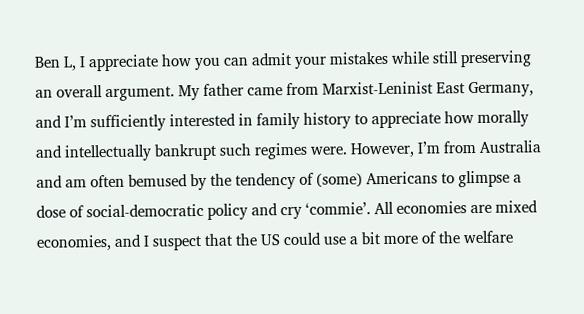Ben L, I appreciate how you can admit your mistakes while still preserving an overall argument. My father came from Marxist-Leninist East Germany, and I’m sufficiently interested in family history to appreciate how morally and intellectually bankrupt such regimes were. However, I’m from Australia and am often bemused by the tendency of (some) Americans to glimpse a dose of social-democratic policy and cry ‘commie’. All economies are mixed economies, and I suspect that the US could use a bit more of the welfare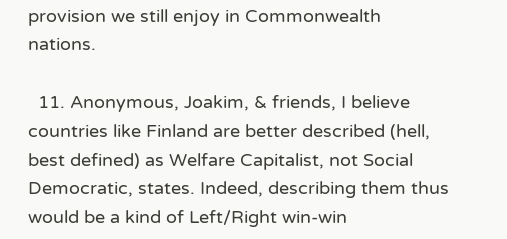provision we still enjoy in Commonwealth nations.

  11. Anonymous, Joakim, & friends, I believe countries like Finland are better described (hell, best defined) as Welfare Capitalist, not Social Democratic, states. Indeed, describing them thus would be a kind of Left/Right win-win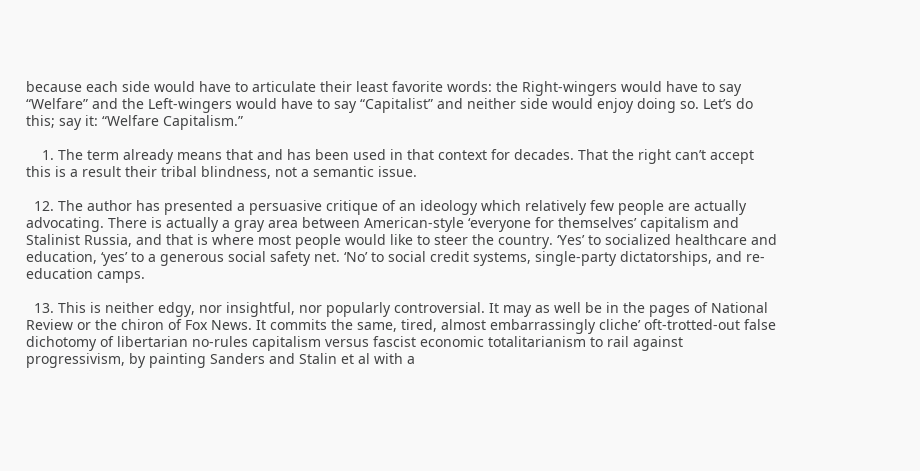because each side would have to articulate their least favorite words: the Right-wingers would have to say “Welfare” and the Left-wingers would have to say “Capitalist” and neither side would enjoy doing so. Let’s do this; say it: “Welfare Capitalism.”

    1. The term already means that and has been used in that context for decades. That the right can’t accept this is a result their tribal blindness, not a semantic issue.

  12. The author has presented a persuasive critique of an ideology which relatively few people are actually advocating. There is actually a gray area between American-style ‘everyone for themselves’ capitalism and Stalinist Russia, and that is where most people would like to steer the country. ‘Yes’ to socialized healthcare and education, ‘yes’ to a generous social safety net. ‘No’ to social credit systems, single-party dictatorships, and re-education camps.

  13. This is neither edgy, nor insightful, nor popularly controversial. It may as well be in the pages of National Review or the chiron of Fox News. It commits the same, tired, almost embarrassingly cliche’ oft-trotted-out false dichotomy of libertarian no-rules capitalism versus fascist economic totalitarianism to rail against progressivism, by painting Sanders and Stalin et al with a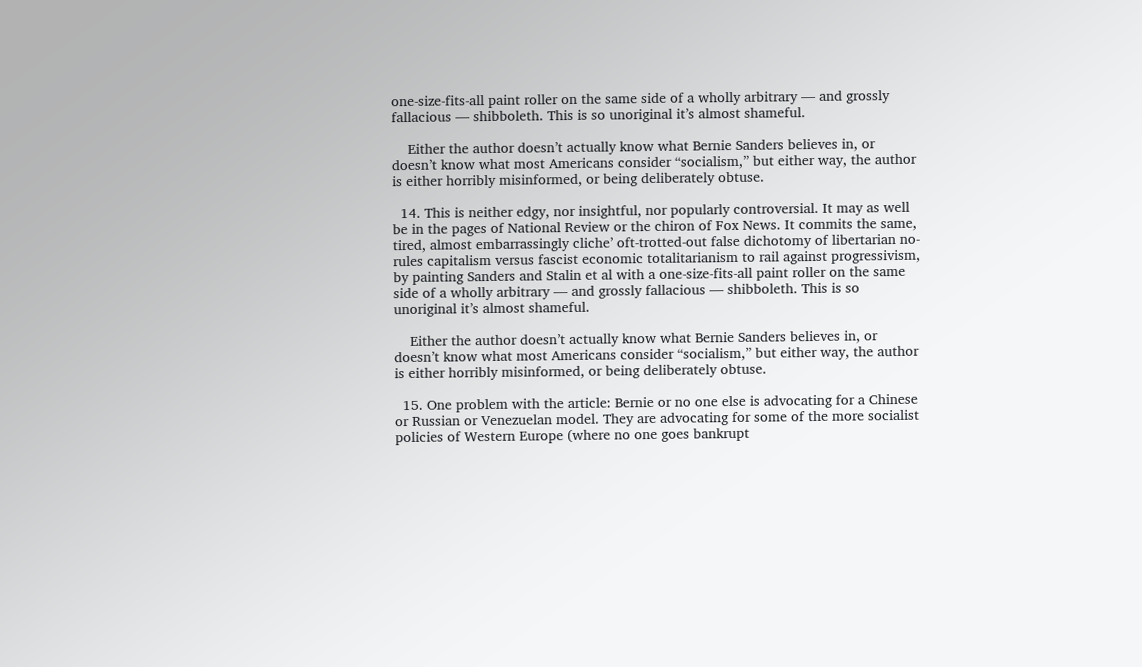one-size-fits-all paint roller on the same side of a wholly arbitrary — and grossly fallacious — shibboleth. This is so unoriginal it’s almost shameful.

    Either the author doesn’t actually know what Bernie Sanders believes in, or doesn’t know what most Americans consider “socialism,” but either way, the author is either horribly misinformed, or being deliberately obtuse.

  14. This is neither edgy, nor insightful, nor popularly controversial. It may as well be in the pages of National Review or the chiron of Fox News. It commits the same, tired, almost embarrassingly cliche’ oft-trotted-out false dichotomy of libertarian no-rules capitalism versus fascist economic totalitarianism to rail against progressivism, by painting Sanders and Stalin et al with a one-size-fits-all paint roller on the same side of a wholly arbitrary — and grossly fallacious — shibboleth. This is so unoriginal it’s almost shameful.

    Either the author doesn’t actually know what Bernie Sanders believes in, or doesn’t know what most Americans consider “socialism,” but either way, the author is either horribly misinformed, or being deliberately obtuse.

  15. One problem with the article: Bernie or no one else is advocating for a Chinese or Russian or Venezuelan model. They are advocating for some of the more socialist policies of Western Europe (where no one goes bankrupt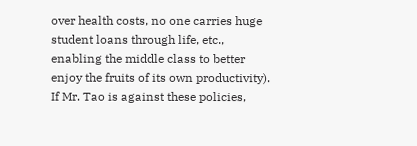over health costs, no one carries huge student loans through life, etc., enabling the middle class to better enjoy the fruits of its own productivity). If Mr. Tao is against these policies,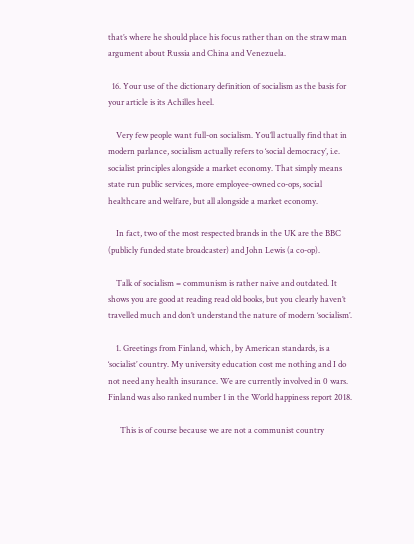that’s where he should place his focus rather than on the straw man argument about Russia and China and Venezuela.

  16. Your use of the dictionary definition of socialism as the basis for your article is its Achilles heel.

    Very few people want full-on socialism. You’ll actually find that in modern parlance, socialism actually refers to ‘social democracy’, i.e. socialist principles alongside a market economy. That simply means state run public services, more employee-owned co-ops, social healthcare and welfare, but all alongside a market economy.

    In fact, two of the most respected brands in the UK are the BBC (publicly funded state broadcaster) and John Lewis (a co-op).

    Talk of socialism = communism is rather naive and outdated. It shows you are good at reading read old books, but you clearly haven’t travelled much and don’t understand the nature of modern ‘socialism’.

    1. Greetings from Finland, which, by American standards, is a ‘socialist’ country. My university education cost me nothing and I do not need any health insurance. We are currently involved in 0 wars. Finland was also ranked number 1 in the World happiness report 2018.

      This is of course because we are not a communist country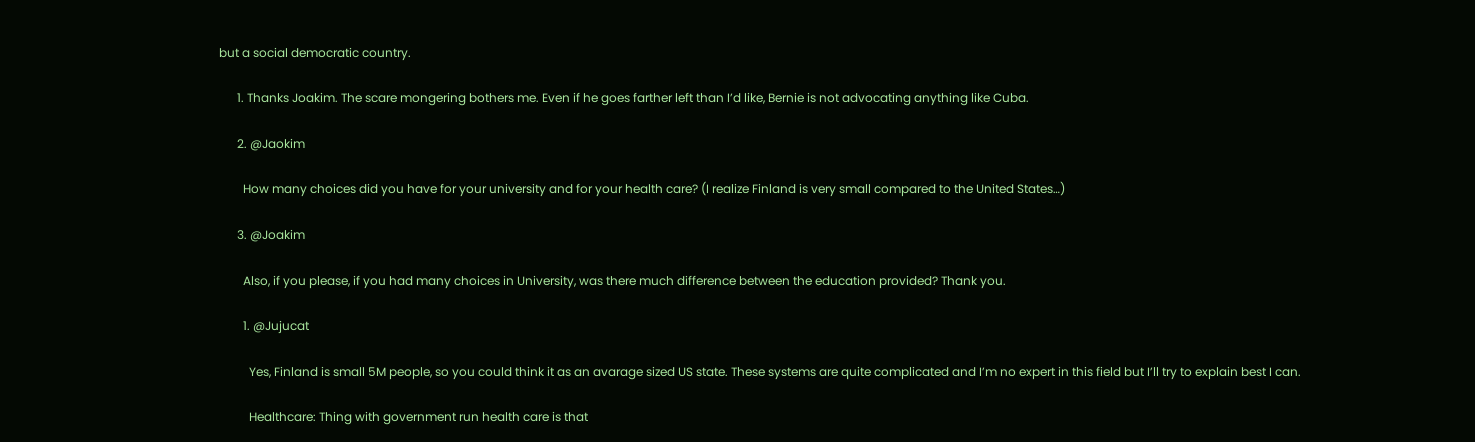but a social democratic country.

      1. Thanks Joakim. The scare mongering bothers me. Even if he goes farther left than I’d like, Bernie is not advocating anything like Cuba.

      2. @Jaokim

        How many choices did you have for your university and for your health care? (I realize Finland is very small compared to the United States…)

      3. @Joakim

        Also, if you please, if you had many choices in University, was there much difference between the education provided? Thank you.

        1. @Jujucat

          Yes, Finland is small 5M people, so you could think it as an avarage sized US state. These systems are quite complicated and I’m no expert in this field but I’ll try to explain best I can.

          Healthcare: Thing with government run health care is that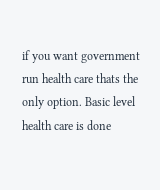if you want government run health care thats the only option. Basic level health care is done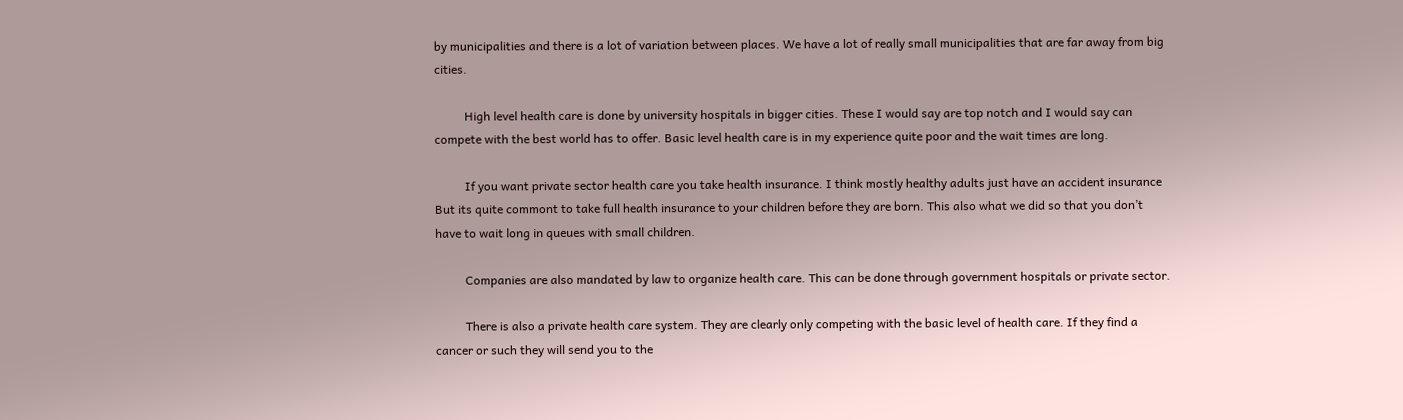by municipalities and there is a lot of variation between places. We have a lot of really small municipalities that are far away from big cities.

          High level health care is done by university hospitals in bigger cities. These I would say are top notch and I would say can compete with the best world has to offer. Basic level health care is in my experience quite poor and the wait times are long.

          If you want private sector health care you take health insurance. I think mostly healthy adults just have an accident insurance But its quite commont to take full health insurance to your children before they are born. This also what we did so that you don’t have to wait long in queues with small children.

          Companies are also mandated by law to organize health care. This can be done through government hospitals or private sector.

          There is also a private health care system. They are clearly only competing with the basic level of health care. If they find a cancer or such they will send you to the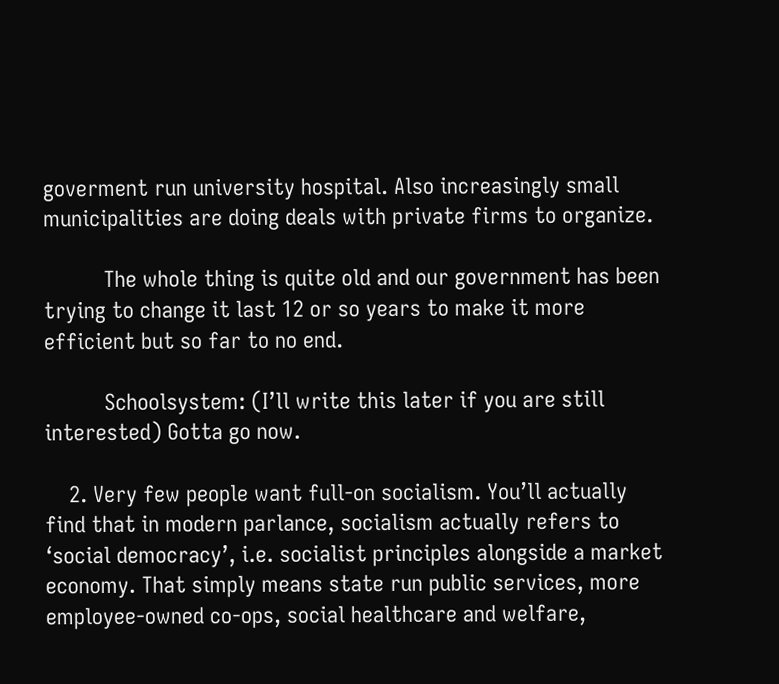goverment run university hospital. Also increasingly small municipalities are doing deals with private firms to organize.

          The whole thing is quite old and our government has been trying to change it last 12 or so years to make it more efficient but so far to no end.

          Schoolsystem: (I’ll write this later if you are still interested) Gotta go now.

    2. Very few people want full-on socialism. You’ll actually find that in modern parlance, socialism actually refers to ‘social democracy’, i.e. socialist principles alongside a market economy. That simply means state run public services, more employee-owned co-ops, social healthcare and welfare,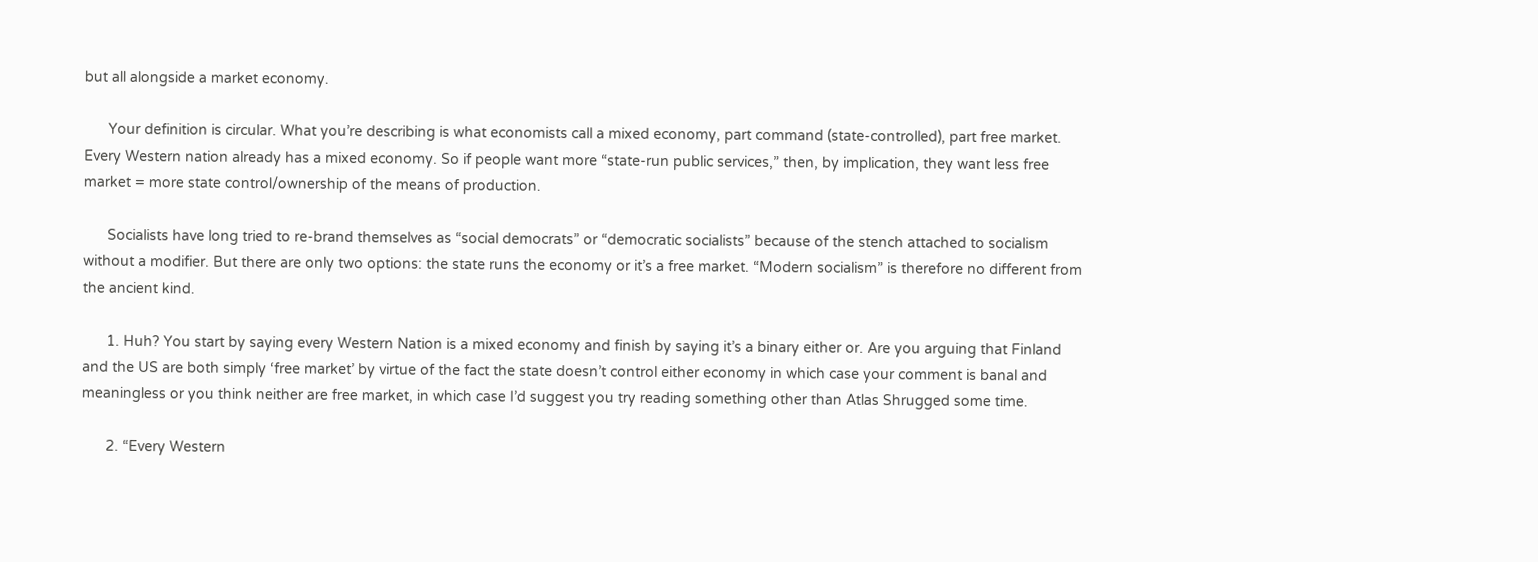but all alongside a market economy.

      Your definition is circular. What you’re describing is what economists call a mixed economy, part command (state-controlled), part free market. Every Western nation already has a mixed economy. So if people want more “state-run public services,” then, by implication, they want less free market = more state control/ownership of the means of production.

      Socialists have long tried to re-brand themselves as “social democrats” or “democratic socialists” because of the stench attached to socialism without a modifier. But there are only two options: the state runs the economy or it’s a free market. “Modern socialism” is therefore no different from the ancient kind.

      1. Huh? You start by saying every Western Nation is a mixed economy and finish by saying it’s a binary either or. Are you arguing that Finland and the US are both simply ‘free market’ by virtue of the fact the state doesn’t control either economy in which case your comment is banal and meaningless or you think neither are free market, in which case I’d suggest you try reading something other than Atlas Shrugged some time.

      2. “Every Western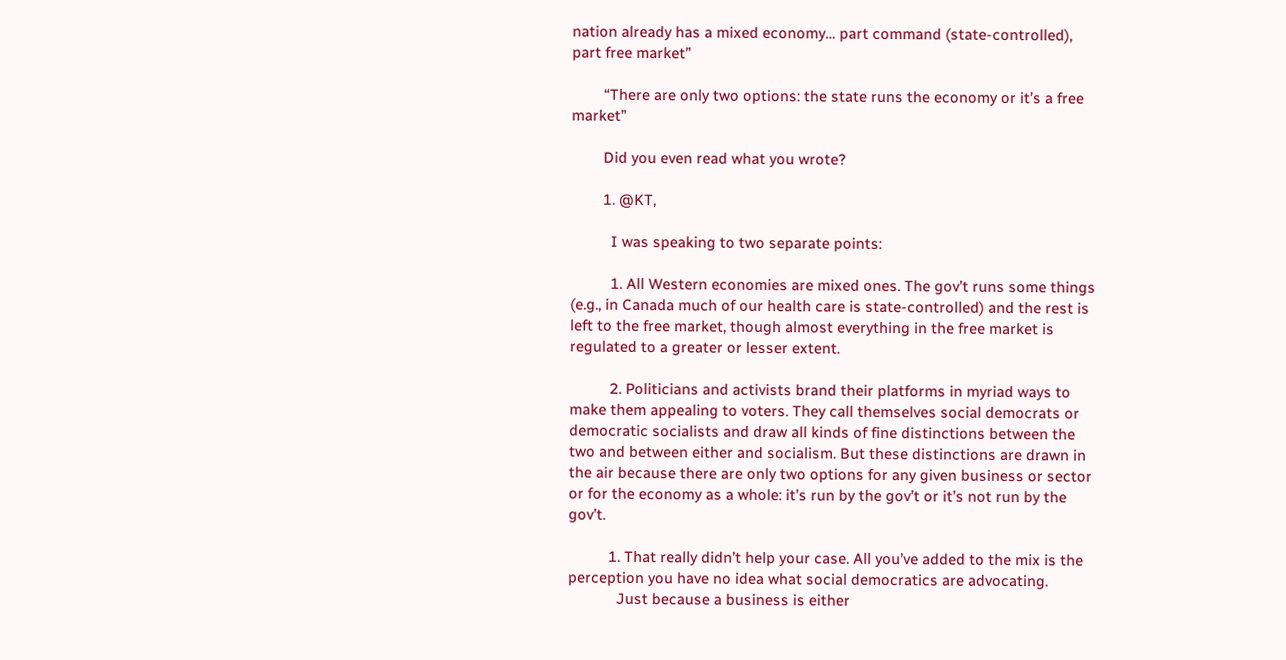nation already has a mixed economy… part command (state-controlled), part free market”

        “There are only two options: the state runs the economy or it’s a free market”

        Did you even read what you wrote?

        1. @KT,

          I was speaking to two separate points:

          1. All Western economies are mixed ones. The gov’t runs some things (e.g., in Canada much of our health care is state-controlled) and the rest is left to the free market, though almost everything in the free market is regulated to a greater or lesser extent.

          2. Politicians and activists brand their platforms in myriad ways to make them appealing to voters. They call themselves social democrats or democratic socialists and draw all kinds of fine distinctions between the two and between either and socialism. But these distinctions are drawn in the air because there are only two options for any given business or sector or for the economy as a whole: it’s run by the gov’t or it’s not run by the gov’t.

          1. That really didn’t help your case. All you’ve added to the mix is the perception you have no idea what social democratics are advocating.
            Just because a business is either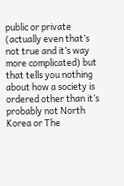public or private (actually even that’s not true and it’s way more complicated) but that tells you nothing about how a society is ordered other than it’s probably not North Korea or The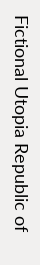Fictional Utopia Republic of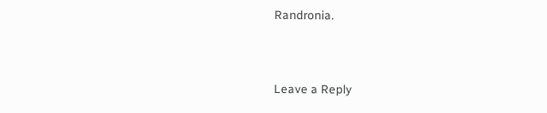Randronia.


Leave a Reply